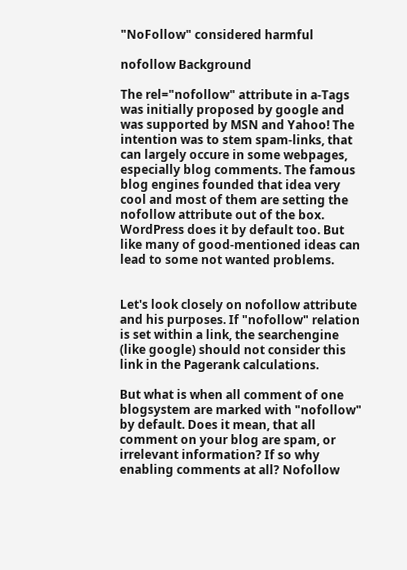"NoFollow" considered harmful

nofollow Background

The rel="nofollow" attribute in a-Tags was initially proposed by google and was supported by MSN and Yahoo! The intention was to stem spam-links, that can largely occure in some webpages, especially blog comments. The famous blog engines founded that idea very cool and most of them are setting the nofollow attribute out of the box. WordPress does it by default too. But like many of good-mentioned ideas can lead to some not wanted problems.


Let's look closely on nofollow attribute and his purposes. If "nofollow" relation is set within a link, the searchengine (like google) should not consider this link in the Pagerank calculations.

But what is when all comment of one blogsystem are marked with "nofollow" by default. Does it mean, that all comment on your blog are spam, or irrelevant information? If so why enabling comments at all? Nofollow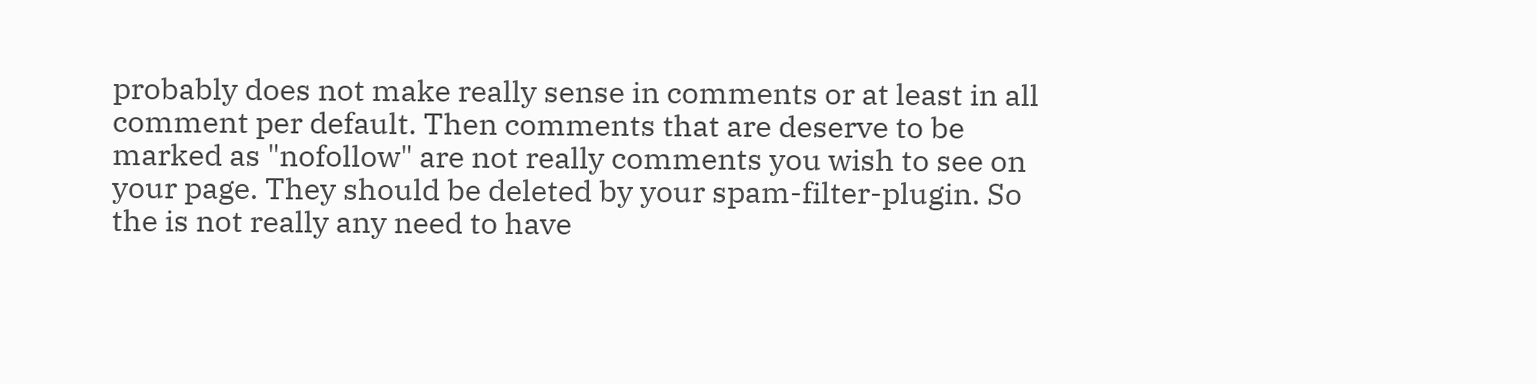probably does not make really sense in comments or at least in all comment per default. Then comments that are deserve to be marked as "nofollow" are not really comments you wish to see on your page. They should be deleted by your spam-filter-plugin. So the is not really any need to have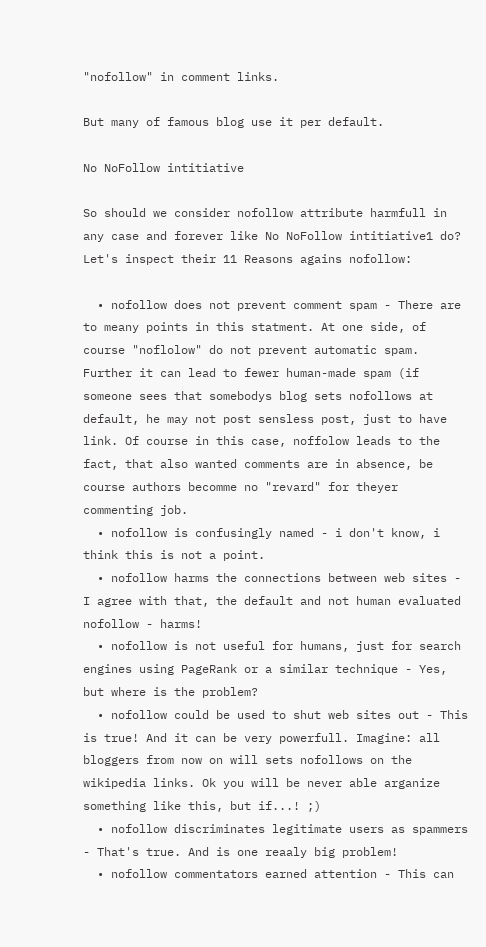"nofollow" in comment links.

But many of famous blog use it per default.

No NoFollow intitiative

So should we consider nofollow attribute harmfull in any case and forever like No NoFollow intitiative1 do? Let's inspect their 11 Reasons agains nofollow:

  • nofollow does not prevent comment spam - There are to meany points in this statment. At one side, of course "noflolow" do not prevent automatic spam. Further it can lead to fewer human-made spam (if someone sees that somebodys blog sets nofollows at default, he may not post sensless post, just to have link. Of course in this case, noffolow leads to the fact, that also wanted comments are in absence, be course authors becomme no "revard" for theyer commenting job.
  • nofollow is confusingly named - i don't know, i think this is not a point.
  • nofollow harms the connections between web sites - I agree with that, the default and not human evaluated nofollow - harms!
  • nofollow is not useful for humans, just for search engines using PageRank or a similar technique - Yes, but where is the problem?
  • nofollow could be used to shut web sites out - This is true! And it can be very powerfull. Imagine: all bloggers from now on will sets nofollows on the wikipedia links. Ok you will be never able arganize something like this, but if...! ;)
  • nofollow discriminates legitimate users as spammers - That's true. And is one reaaly big problem!
  • nofollow commentators earned attention - This can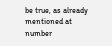be true, as already mentioned at number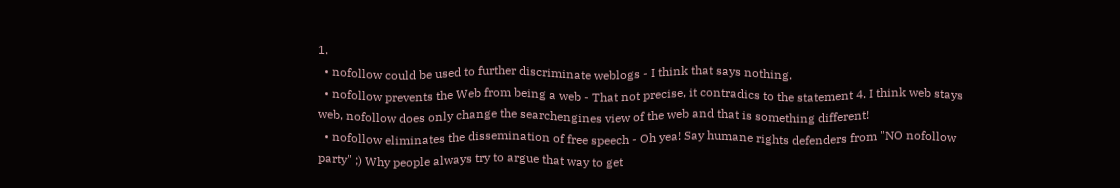1.
  • nofollow could be used to further discriminate weblogs - I think that says nothing.
  • nofollow prevents the Web from being a web - That not precise, it contradics to the statement 4. I think web stays web, nofollow does only change the searchengines view of the web and that is something different!
  • nofollow eliminates the dissemination of free speech - Oh yea! Say humane rights defenders from "NO nofollow party" ;) Why people always try to argue that way to get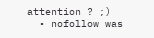attention ? ;)
  • nofollow was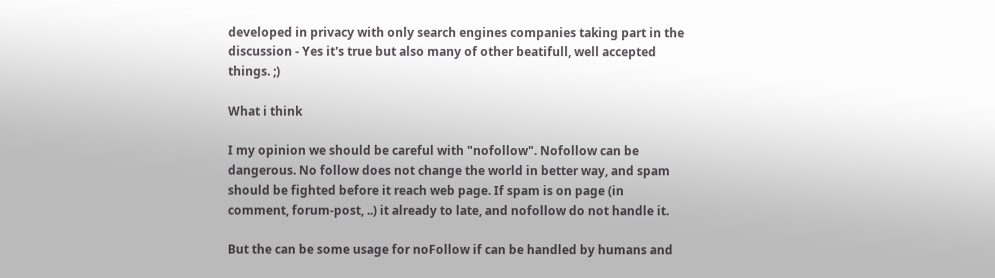developed in privacy with only search engines companies taking part in the discussion - Yes it's true but also many of other beatifull, well accepted things. ;)

What i think

I my opinion we should be careful with "nofollow". Nofollow can be dangerous. No follow does not change the world in better way, and spam should be fighted before it reach web page. If spam is on page (in comment, forum-post, ..) it already to late, and nofollow do not handle it.

But the can be some usage for noFollow if can be handled by humans and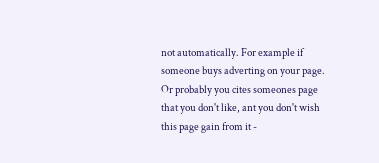not automatically. For example if someone buys adverting on your page. Or probably you cites someones page that you don't like, ant you don't wish this page gain from it -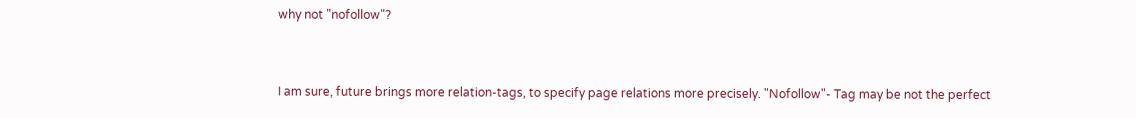why not "nofollow"?


I am sure, future brings more relation-tags, to specify page relations more precisely. "Nofollow"- Tag may be not the perfect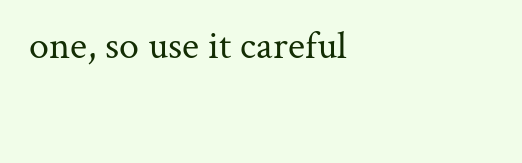one, so use it careful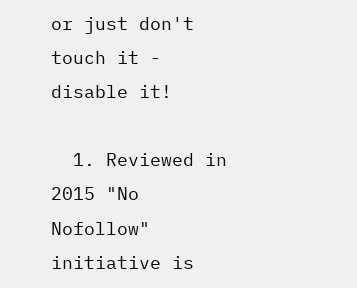or just don't touch it - disable it!

  1. Reviewed in 2015 "No Nofollow" initiative is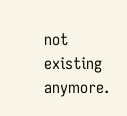not existing anymore.